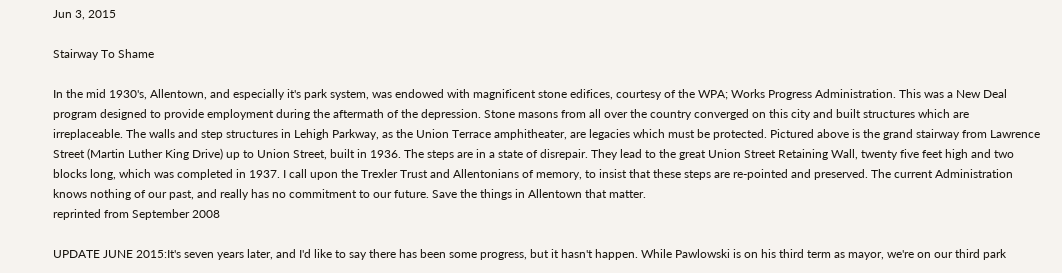Jun 3, 2015

Stairway To Shame

In the mid 1930's, Allentown, and especially it's park system, was endowed with magnificent stone edifices, courtesy of the WPA; Works Progress Administration. This was a New Deal program designed to provide employment during the aftermath of the depression. Stone masons from all over the country converged on this city and built structures which are irreplaceable. The walls and step structures in Lehigh Parkway, as the Union Terrace amphitheater, are legacies which must be protected. Pictured above is the grand stairway from Lawrence Street (Martin Luther King Drive) up to Union Street, built in 1936. The steps are in a state of disrepair. They lead to the great Union Street Retaining Wall, twenty five feet high and two blocks long, which was completed in 1937. I call upon the Trexler Trust and Allentonians of memory, to insist that these steps are re-pointed and preserved. The current Administration knows nothing of our past, and really has no commitment to our future. Save the things in Allentown that matter.
reprinted from September 2008

UPDATE JUNE 2015:It's seven years later, and I'd like to say there has been some progress, but it hasn't happen. While Pawlowski is on his third term as mayor, we're on our third park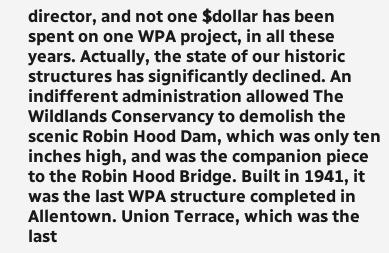director, and not one $dollar has been spent on one WPA project, in all these years. Actually, the state of our historic structures has significantly declined. An indifferent administration allowed The Wildlands Conservancy to demolish the scenic Robin Hood Dam, which was only ten inches high, and was the companion piece to the Robin Hood Bridge. Built in 1941, it was the last WPA structure completed in Allentown. Union Terrace, which was the last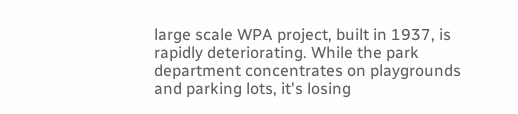large scale WPA project, built in 1937, is rapidly deteriorating. While the park department concentrates on playgrounds and parking lots, it's losing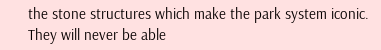the stone structures which make the park system iconic. They will never be able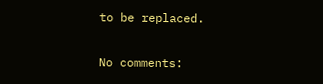to be replaced.

No comments: